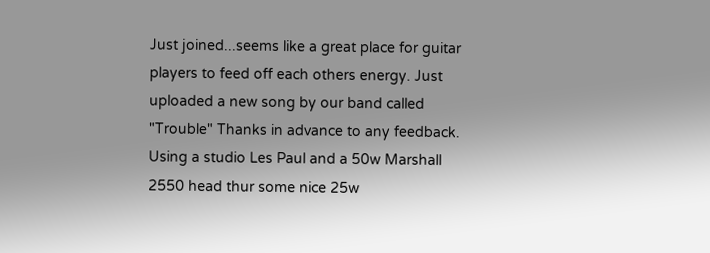Just joined...seems like a great place for guitar players to feed off each others energy. Just uploaded a new song by our band called "Trouble" Thanks in advance to any feedback. Using a studio Les Paul and a 50w Marshall 2550 head thur some nice 25w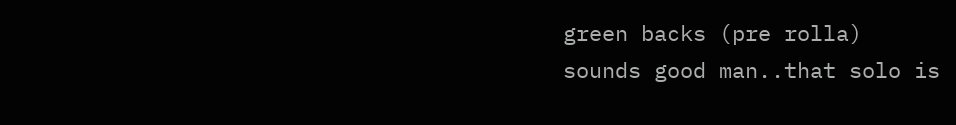green backs (pre rolla)
sounds good man..that solo is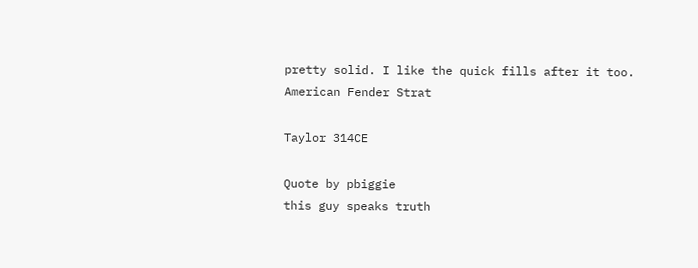pretty solid. I like the quick fills after it too.
American Fender Strat

Taylor 314CE

Quote by pbiggie
this guy speaks truth